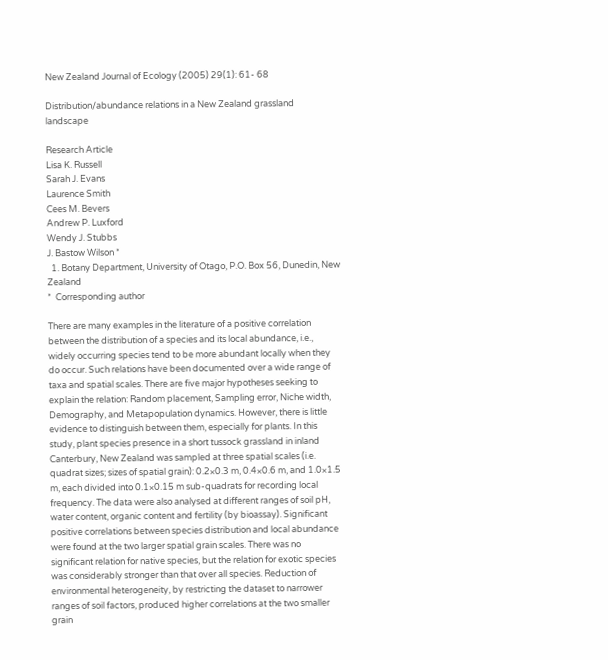New Zealand Journal of Ecology (2005) 29(1): 61- 68

Distribution/abundance relations in a New Zealand grassland landscape

Research Article
Lisa K. Russell
Sarah J. Evans
Laurence Smith
Cees M. Bevers
Andrew P. Luxford
Wendy J. Stubbs
J. Bastow Wilson *
  1. Botany Department, University of Otago, P.O. Box 56, Dunedin, New Zealand
*  Corresponding author

There are many examples in the literature of a positive correlation between the distribution of a species and its local abundance, i.e., widely occurring species tend to be more abundant locally when they do occur. Such relations have been documented over a wide range of taxa and spatial scales. There are five major hypotheses seeking to explain the relation: Random placement, Sampling error, Niche width, Demography, and Metapopulation dynamics. However, there is little evidence to distinguish between them, especially for plants. In this study, plant species presence in a short tussock grassland in inland Canterbury, New Zealand was sampled at three spatial scales (i.e. quadrat sizes; sizes of spatial grain): 0.2×0.3 m, 0.4×0.6 m, and 1.0×1.5 m, each divided into 0.1×0.15 m sub-quadrats for recording local frequency. The data were also analysed at different ranges of soil pH, water content, organic content and fertility (by bioassay). Significant positive correlations between species distribution and local abundance were found at the two larger spatial grain scales. There was no significant relation for native species, but the relation for exotic species was considerably stronger than that over all species. Reduction of environmental heterogeneity, by restricting the dataset to narrower ranges of soil factors, produced higher correlations at the two smaller grain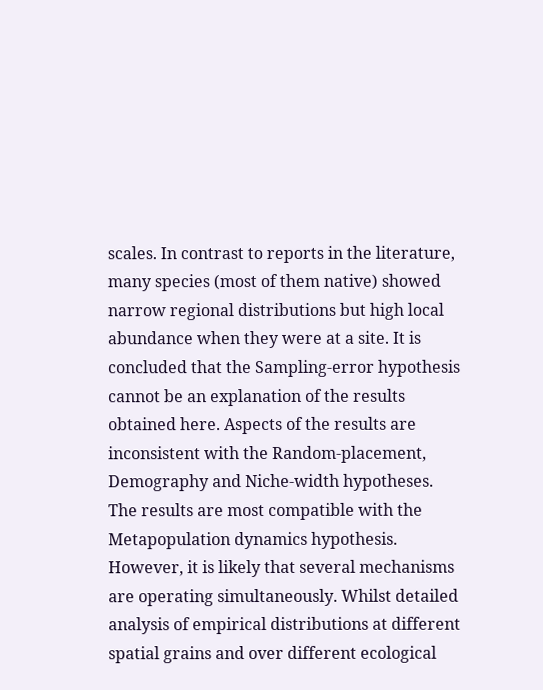scales. In contrast to reports in the literature, many species (most of them native) showed narrow regional distributions but high local abundance when they were at a site. It is concluded that the Sampling-error hypothesis cannot be an explanation of the results obtained here. Aspects of the results are inconsistent with the Random-placement, Demography and Niche-width hypotheses. The results are most compatible with the Metapopulation dynamics hypothesis. However, it is likely that several mechanisms are operating simultaneously. Whilst detailed analysis of empirical distributions at different spatial grains and over different ecological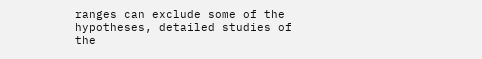ranges can exclude some of the hypotheses, detailed studies of the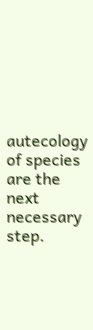autecology of species are the next necessary step.